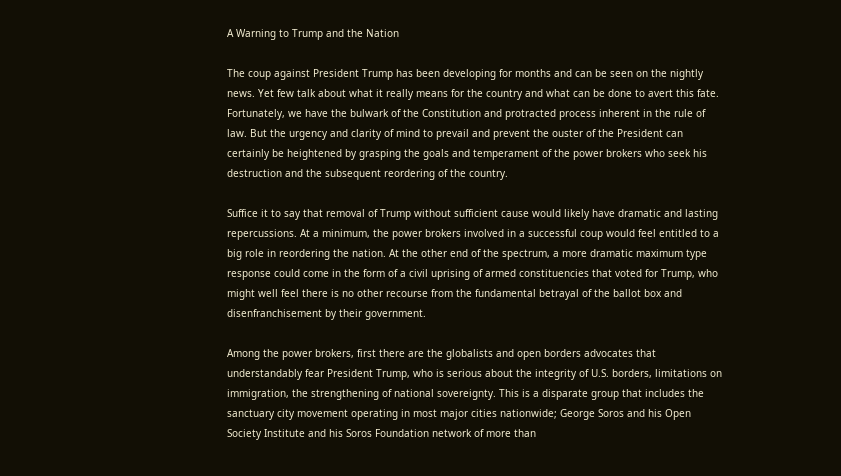A Warning to Trump and the Nation

The coup against President Trump has been developing for months and can be seen on the nightly news. Yet few talk about what it really means for the country and what can be done to avert this fate. Fortunately, we have the bulwark of the Constitution and protracted process inherent in the rule of law. But the urgency and clarity of mind to prevail and prevent the ouster of the President can certainly be heightened by grasping the goals and temperament of the power brokers who seek his destruction and the subsequent reordering of the country.

Suffice it to say that removal of Trump without sufficient cause would likely have dramatic and lasting repercussions. At a minimum, the power brokers involved in a successful coup would feel entitled to a big role in reordering the nation. At the other end of the spectrum, a more dramatic maximum type response could come in the form of a civil uprising of armed constituencies that voted for Trump, who might well feel there is no other recourse from the fundamental betrayal of the ballot box and disenfranchisement by their government.

Among the power brokers, first there are the globalists and open borders advocates that understandably fear President Trump, who is serious about the integrity of U.S. borders, limitations on immigration, the strengthening of national sovereignty. This is a disparate group that includes the sanctuary city movement operating in most major cities nationwide; George Soros and his Open Society Institute and his Soros Foundation network of more than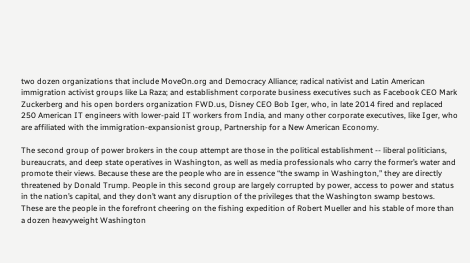two dozen organizations that include MoveOn.org and Democracy Alliance; radical nativist and Latin American immigration activist groups like La Raza; and establishment corporate business executives such as Facebook CEO Mark Zuckerberg and his open borders organization FWD.us, Disney CEO Bob Iger, who, in late 2014 fired and replaced 250 American IT engineers with lower-paid IT workers from India, and many other corporate executives, like Iger, who are affiliated with the immigration-expansionist group, Partnership for a New American Economy.

The second group of power brokers in the coup attempt are those in the political establishment -- liberal politicians, bureaucrats, and deep state operatives in Washington, as well as media professionals who carry the former’s water and promote their views. Because these are the people who are in essence “the swamp in Washington," they are directly threatened by Donald Trump. People in this second group are largely corrupted by power, access to power and status in the nation’s capital, and they don’t want any disruption of the privileges that the Washington swamp bestows. These are the people in the forefront cheering on the fishing expedition of Robert Mueller and his stable of more than a dozen heavyweight Washington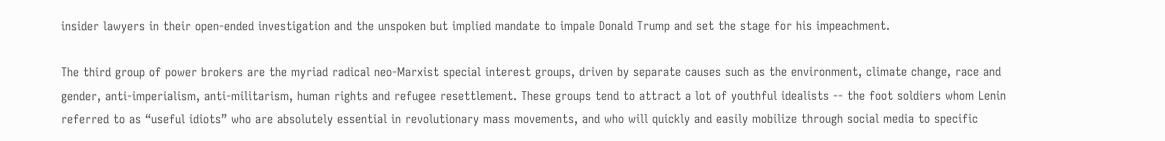insider lawyers in their open-ended investigation and the unspoken but implied mandate to impale Donald Trump and set the stage for his impeachment.

The third group of power brokers are the myriad radical neo-Marxist special interest groups, driven by separate causes such as the environment, climate change, race and gender, anti-imperialism, anti-militarism, human rights and refugee resettlement. These groups tend to attract a lot of youthful idealists -- the foot soldiers whom Lenin referred to as “useful idiots” who are absolutely essential in revolutionary mass movements, and who will quickly and easily mobilize through social media to specific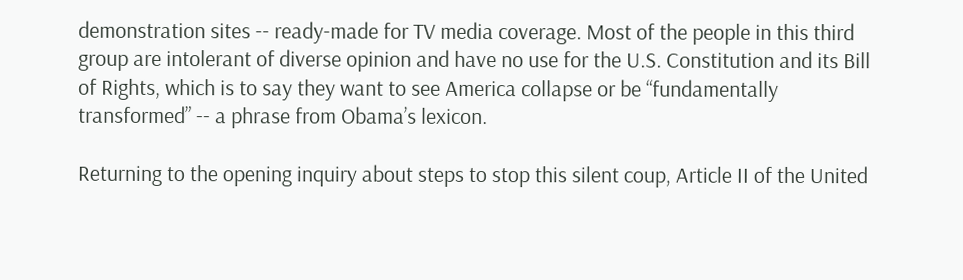demonstration sites -- ready-made for TV media coverage. Most of the people in this third group are intolerant of diverse opinion and have no use for the U.S. Constitution and its Bill of Rights, which is to say they want to see America collapse or be “fundamentally transformed” -- a phrase from Obama’s lexicon.

Returning to the opening inquiry about steps to stop this silent coup, Article II of the United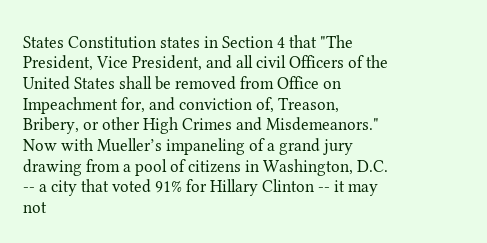States Constitution states in Section 4 that "The President, Vice President, and all civil Officers of the United States shall be removed from Office on Impeachment for, and conviction of, Treason, Bribery, or other High Crimes and Misdemeanors." Now with Mueller’s impaneling of a grand jury drawing from a pool of citizens in Washington, D.C. -- a city that voted 91% for Hillary Clinton -- it may not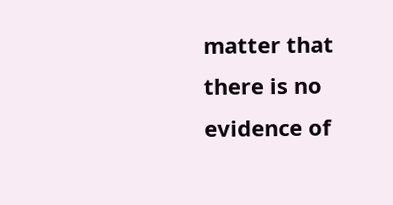matter that there is no evidence of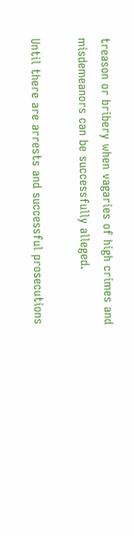treason or bribery when vagaries of high crimes and misdemeanors can be successfully alleged.

Until there are arrests and successful prosecutions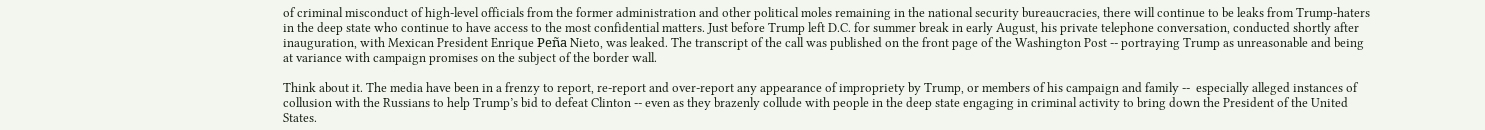of criminal misconduct of high-level officials from the former administration and other political moles remaining in the national security bureaucracies, there will continue to be leaks from Trump-haters in the deep state who continue to have access to the most confidential matters. Just before Trump left D.C. for summer break in early August, his private telephone conversation, conducted shortly after inauguration, with Mexican President Enrique Peña Nieto, was leaked. The transcript of the call was published on the front page of the Washington Post -- portraying Trump as unreasonable and being at variance with campaign promises on the subject of the border wall.

Think about it. The media have been in a frenzy to report, re-report and over-report any appearance of impropriety by Trump, or members of his campaign and family --  especially alleged instances of collusion with the Russians to help Trump’s bid to defeat Clinton -- even as they brazenly collude with people in the deep state engaging in criminal activity to bring down the President of the United States.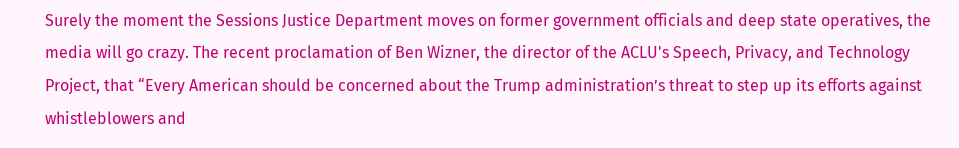Surely the moment the Sessions Justice Department moves on former government officials and deep state operatives, the media will go crazy. The recent proclamation of Ben Wizner, the director of the ACLU's Speech, Privacy, and Technology Project, that “Every American should be concerned about the Trump administration’s threat to step up its efforts against whistleblowers and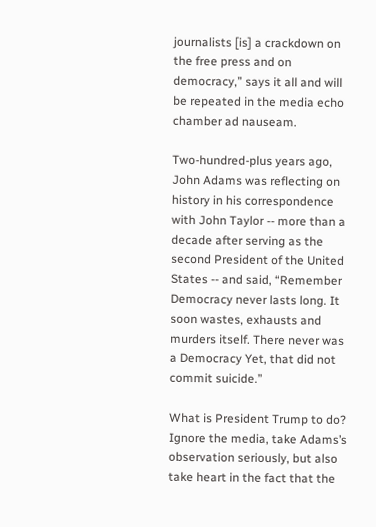journalists [is] a crackdown on the free press and on democracy,” says it all and will be repeated in the media echo chamber ad nauseam.

Two-hundred-plus years ago, John Adams was reflecting on history in his correspondence with John Taylor -- more than a decade after serving as the second President of the United States -- and said, “Remember Democracy never lasts long. It soon wastes, exhausts and murders itself. There never was a Democracy Yet, that did not commit suicide.”

What is President Trump to do? Ignore the media, take Adams’s observation seriously, but also take heart in the fact that the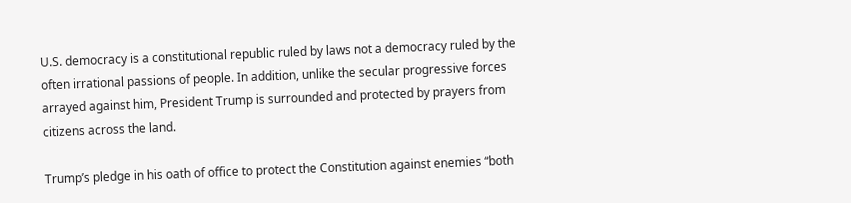U.S. democracy is a constitutional republic ruled by laws not a democracy ruled by the often irrational passions of people. In addition, unlike the secular progressive forces arrayed against him, President Trump is surrounded and protected by prayers from citizens across the land.

Trump’s pledge in his oath of office to protect the Constitution against enemies “both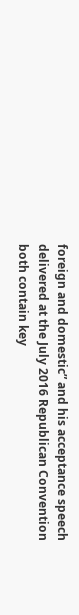foreign and domestic” and his acceptance speech delivered at the July 2016 Republican Convention both contain key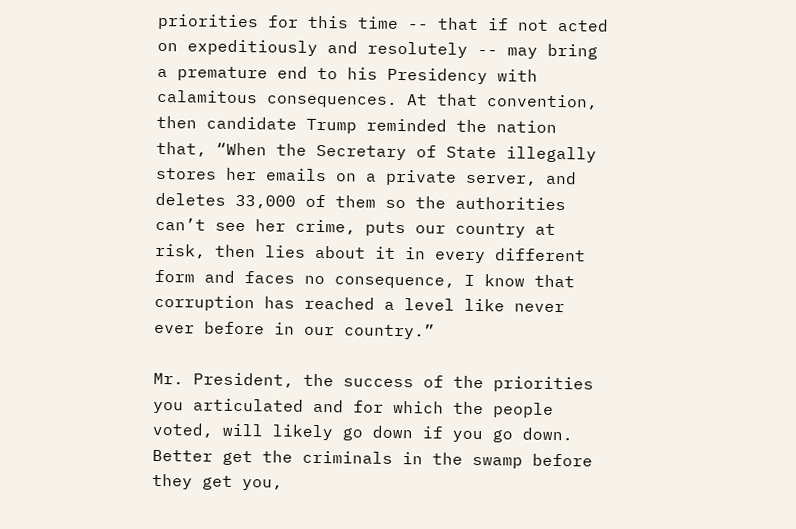priorities for this time -- that if not acted on expeditiously and resolutely -- may bring a premature end to his Presidency with calamitous consequences. At that convention, then candidate Trump reminded the nation that, “When the Secretary of State illegally stores her emails on a private server, and deletes 33,000 of them so the authorities can’t see her crime, puts our country at risk, then lies about it in every different form and faces no consequence, I know that corruption has reached a level like never ever before in our country.”

Mr. President, the success of the priorities you articulated and for which the people voted, will likely go down if you go down. Better get the criminals in the swamp before they get you,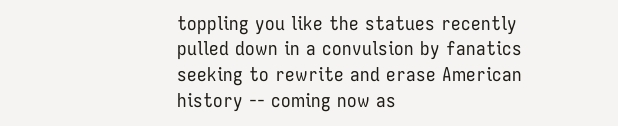toppling you like the statues recently pulled down in a convulsion by fanatics seeking to rewrite and erase American history -- coming now as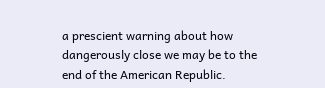a prescient warning about how dangerously close we may be to the end of the American Republic.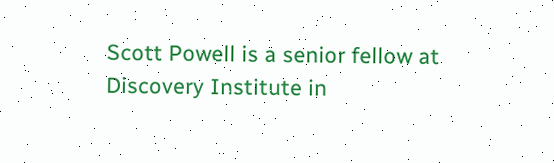Scott Powell is a senior fellow at Discovery Institute in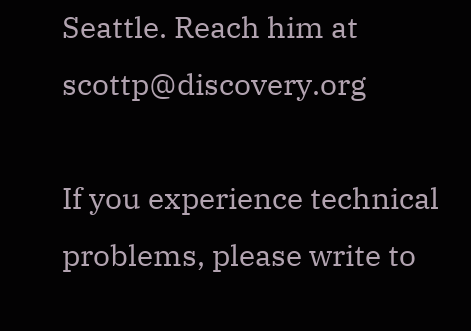Seattle. Reach him at scottp@discovery.org

If you experience technical problems, please write to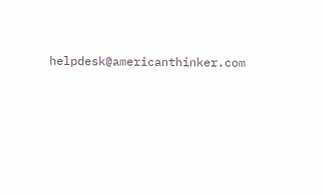helpdesk@americanthinker.com